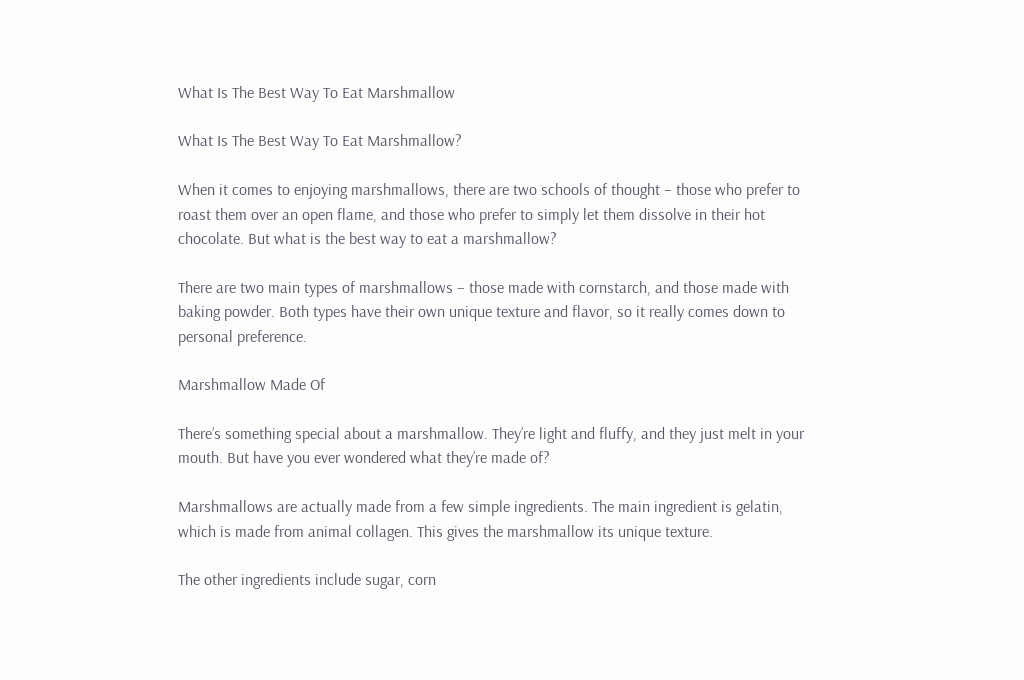What Is The Best Way To Eat Marshmallow

What Is The Best Way To Eat Marshmallow?

When it comes to enjoying marshmallows, there are two schools of thought – those who prefer to roast them over an open flame, and those who prefer to simply let them dissolve in their hot chocolate. But what is the best way to eat a marshmallow?

There are two main types of marshmallows – those made with cornstarch, and those made with baking powder. Both types have their own unique texture and flavor, so it really comes down to personal preference.

Marshmallow Made Of

There’s something special about a marshmallow. They’re light and fluffy, and they just melt in your mouth. But have you ever wondered what they’re made of?

Marshmallows are actually made from a few simple ingredients. The main ingredient is gelatin, which is made from animal collagen. This gives the marshmallow its unique texture.

The other ingredients include sugar, corn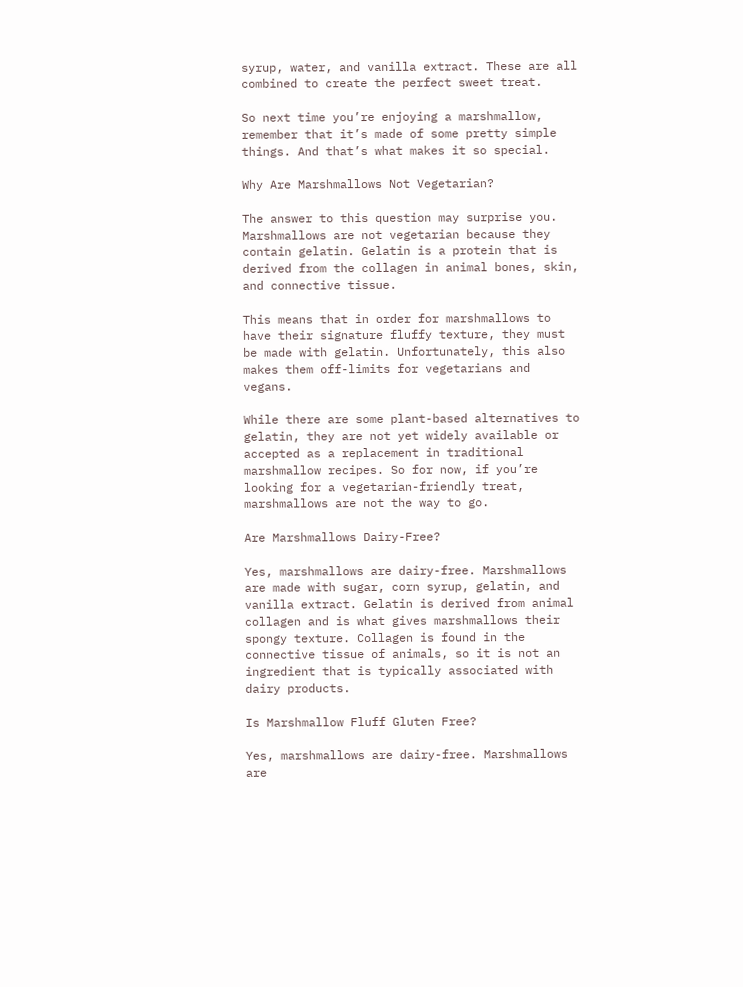syrup, water, and vanilla extract. These are all combined to create the perfect sweet treat.

So next time you’re enjoying a marshmallow, remember that it’s made of some pretty simple things. And that’s what makes it so special.

Why Are Marshmallows Not Vegetarian?

The answer to this question may surprise you. Marshmallows are not vegetarian because they contain gelatin. Gelatin is a protein that is derived from the collagen in animal bones, skin, and connective tissue.

This means that in order for marshmallows to have their signature fluffy texture, they must be made with gelatin. Unfortunately, this also makes them off-limits for vegetarians and vegans.

While there are some plant-based alternatives to gelatin, they are not yet widely available or accepted as a replacement in traditional marshmallow recipes. So for now, if you’re looking for a vegetarian-friendly treat, marshmallows are not the way to go.

Are Marshmallows Dairy-Free?

Yes, marshmallows are dairy-free. Marshmallows are made with sugar, corn syrup, gelatin, and vanilla extract. Gelatin is derived from animal collagen and is what gives marshmallows their spongy texture. Collagen is found in the connective tissue of animals, so it is not an ingredient that is typically associated with dairy products.

Is Marshmallow Fluff Gluten Free?

Yes, marshmallows are dairy-free. Marshmallows are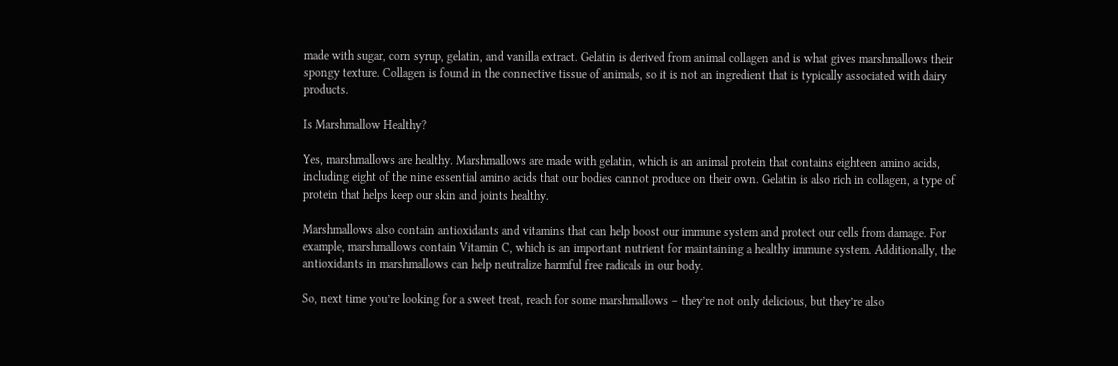made with sugar, corn syrup, gelatin, and vanilla extract. Gelatin is derived from animal collagen and is what gives marshmallows their spongy texture. Collagen is found in the connective tissue of animals, so it is not an ingredient that is typically associated with dairy products.

Is Marshmallow Healthy?

Yes, marshmallows are healthy. Marshmallows are made with gelatin, which is an animal protein that contains eighteen amino acids, including eight of the nine essential amino acids that our bodies cannot produce on their own. Gelatin is also rich in collagen, a type of protein that helps keep our skin and joints healthy.

Marshmallows also contain antioxidants and vitamins that can help boost our immune system and protect our cells from damage. For example, marshmallows contain Vitamin C, which is an important nutrient for maintaining a healthy immune system. Additionally, the antioxidants in marshmallows can help neutralize harmful free radicals in our body.

So, next time you’re looking for a sweet treat, reach for some marshmallows – they’re not only delicious, but they’re also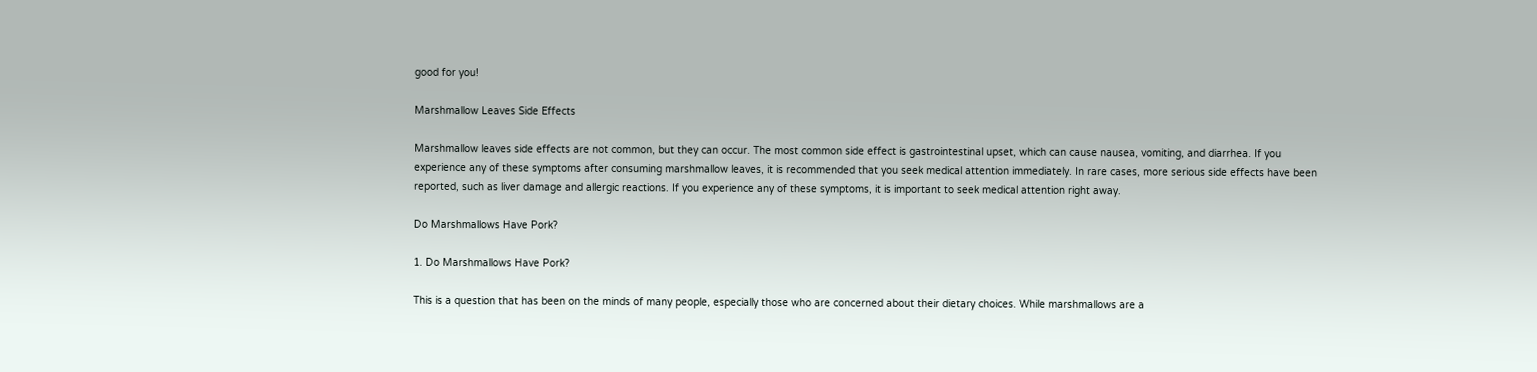good for you!

Marshmallow Leaves Side Effects

Marshmallow leaves side effects are not common, but they can occur. The most common side effect is gastrointestinal upset, which can cause nausea, vomiting, and diarrhea. If you experience any of these symptoms after consuming marshmallow leaves, it is recommended that you seek medical attention immediately. In rare cases, more serious side effects have been reported, such as liver damage and allergic reactions. If you experience any of these symptoms, it is important to seek medical attention right away.

Do Marshmallows Have Pork?

1. Do Marshmallows Have Pork?

This is a question that has been on the minds of many people, especially those who are concerned about their dietary choices. While marshmallows are a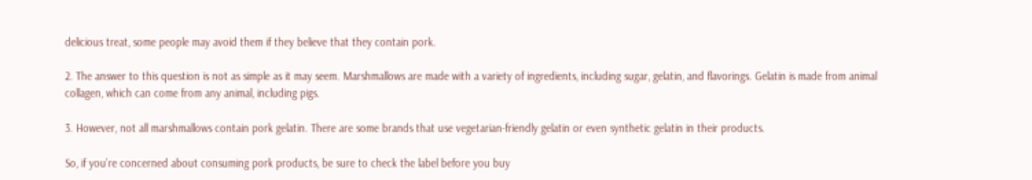delicious treat, some people may avoid them if they believe that they contain pork.

2. The answer to this question is not as simple as it may seem. Marshmallows are made with a variety of ingredients, including sugar, gelatin, and flavorings. Gelatin is made from animal collagen, which can come from any animal, including pigs.

3. However, not all marshmallows contain pork gelatin. There are some brands that use vegetarian-friendly gelatin or even synthetic gelatin in their products.

So, if you’re concerned about consuming pork products, be sure to check the label before you buy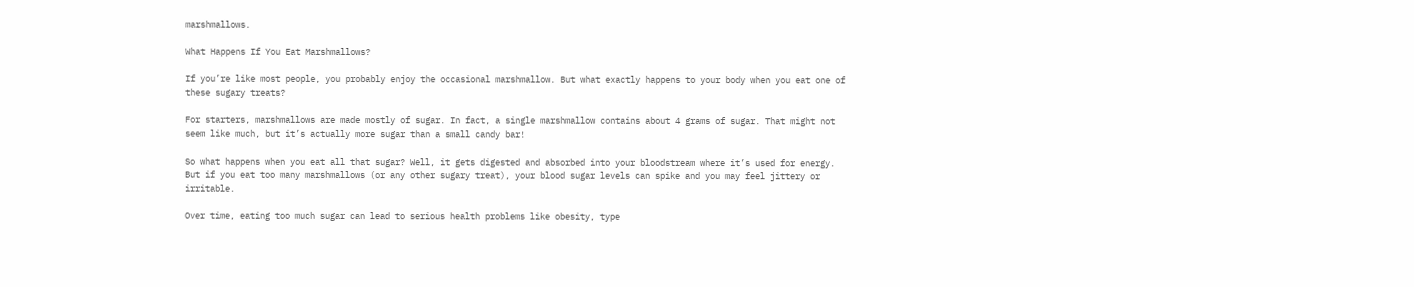marshmallows.

What Happens If You Eat Marshmallows?

If you’re like most people, you probably enjoy the occasional marshmallow. But what exactly happens to your body when you eat one of these sugary treats?

For starters, marshmallows are made mostly of sugar. In fact, a single marshmallow contains about 4 grams of sugar. That might not seem like much, but it’s actually more sugar than a small candy bar!

So what happens when you eat all that sugar? Well, it gets digested and absorbed into your bloodstream where it’s used for energy. But if you eat too many marshmallows (or any other sugary treat), your blood sugar levels can spike and you may feel jittery or irritable.

Over time, eating too much sugar can lead to serious health problems like obesity, type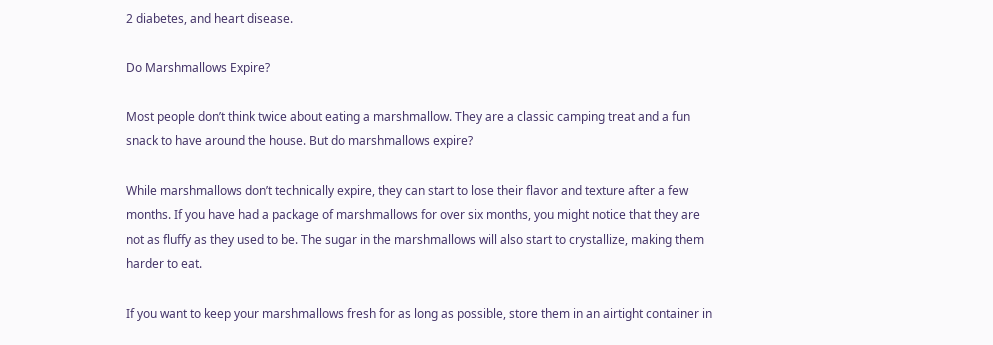2 diabetes, and heart disease.

Do Marshmallows Expire?

Most people don’t think twice about eating a marshmallow. They are a classic camping treat and a fun snack to have around the house. But do marshmallows expire?

While marshmallows don’t technically expire, they can start to lose their flavor and texture after a few months. If you have had a package of marshmallows for over six months, you might notice that they are not as fluffy as they used to be. The sugar in the marshmallows will also start to crystallize, making them harder to eat.

If you want to keep your marshmallows fresh for as long as possible, store them in an airtight container in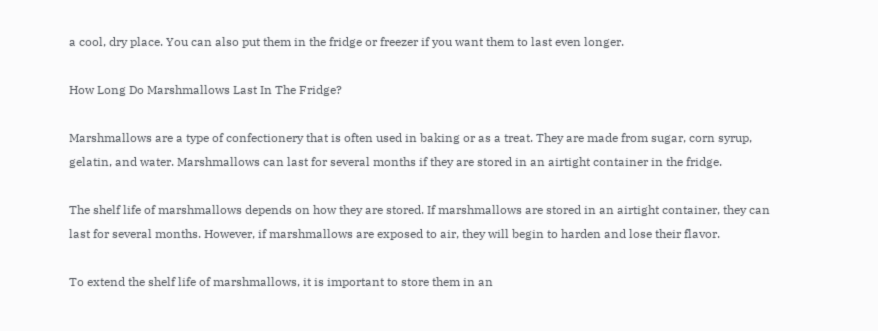a cool, dry place. You can also put them in the fridge or freezer if you want them to last even longer.

How Long Do Marshmallows Last In The Fridge?

Marshmallows are a type of confectionery that is often used in baking or as a treat. They are made from sugar, corn syrup, gelatin, and water. Marshmallows can last for several months if they are stored in an airtight container in the fridge.

The shelf life of marshmallows depends on how they are stored. If marshmallows are stored in an airtight container, they can last for several months. However, if marshmallows are exposed to air, they will begin to harden and lose their flavor.

To extend the shelf life of marshmallows, it is important to store them in an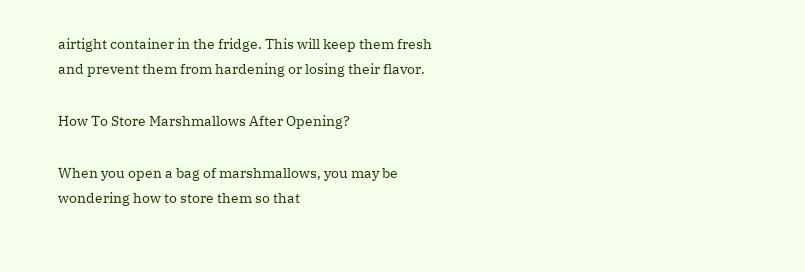airtight container in the fridge. This will keep them fresh and prevent them from hardening or losing their flavor.

How To Store Marshmallows After Opening?

When you open a bag of marshmallows, you may be wondering how to store them so that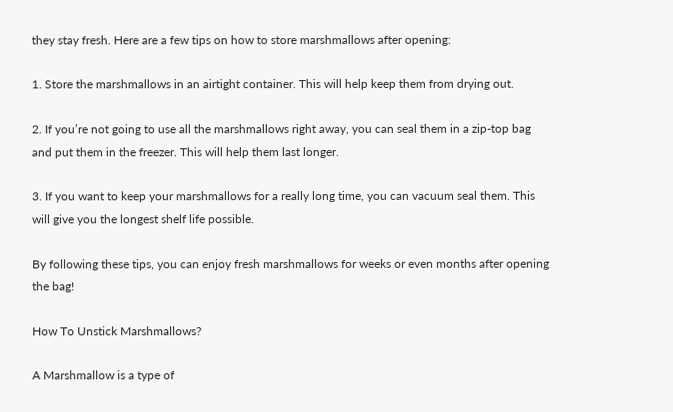they stay fresh. Here are a few tips on how to store marshmallows after opening:

1. Store the marshmallows in an airtight container. This will help keep them from drying out.

2. If you’re not going to use all the marshmallows right away, you can seal them in a zip-top bag and put them in the freezer. This will help them last longer.

3. If you want to keep your marshmallows for a really long time, you can vacuum seal them. This will give you the longest shelf life possible.

By following these tips, you can enjoy fresh marshmallows for weeks or even months after opening the bag!

How To Unstick Marshmallows?

A Marshmallow is a type of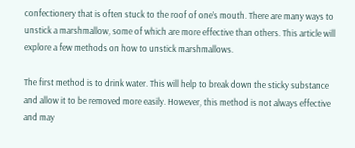confectionery that is often stuck to the roof of one’s mouth. There are many ways to unstick a marshmallow, some of which are more effective than others. This article will explore a few methods on how to unstick marshmallows.

The first method is to drink water. This will help to break down the sticky substance and allow it to be removed more easily. However, this method is not always effective and may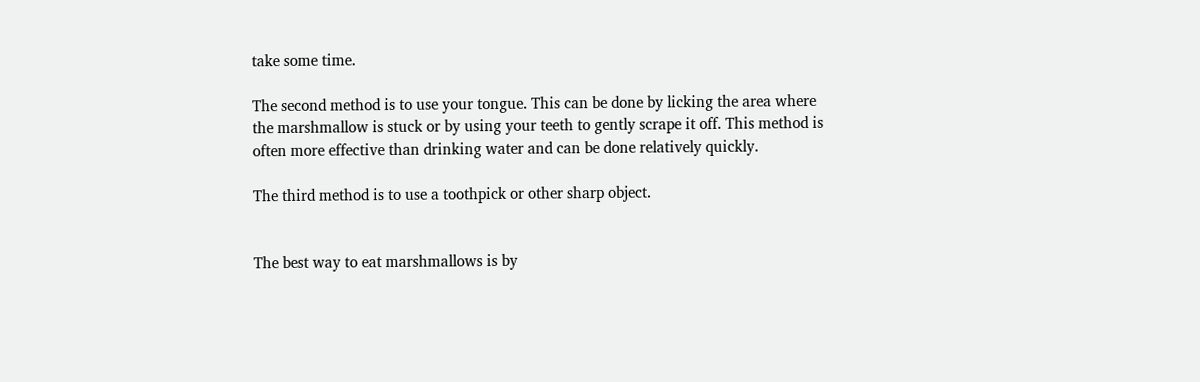take some time.

The second method is to use your tongue. This can be done by licking the area where the marshmallow is stuck or by using your teeth to gently scrape it off. This method is often more effective than drinking water and can be done relatively quickly.

The third method is to use a toothpick or other sharp object.


The best way to eat marshmallows is by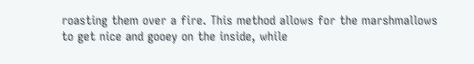roasting them over a fire. This method allows for the marshmallows to get nice and gooey on the inside, while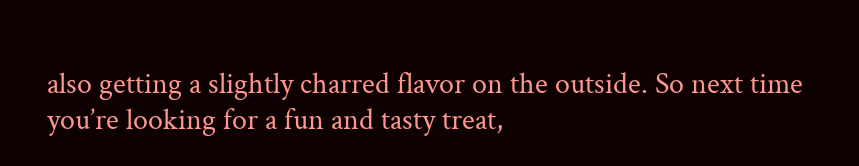also getting a slightly charred flavor on the outside. So next time you’re looking for a fun and tasty treat,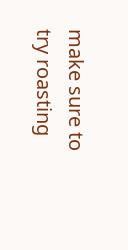make sure to try roasting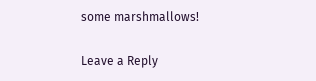some marshmallows!

Leave a Reply